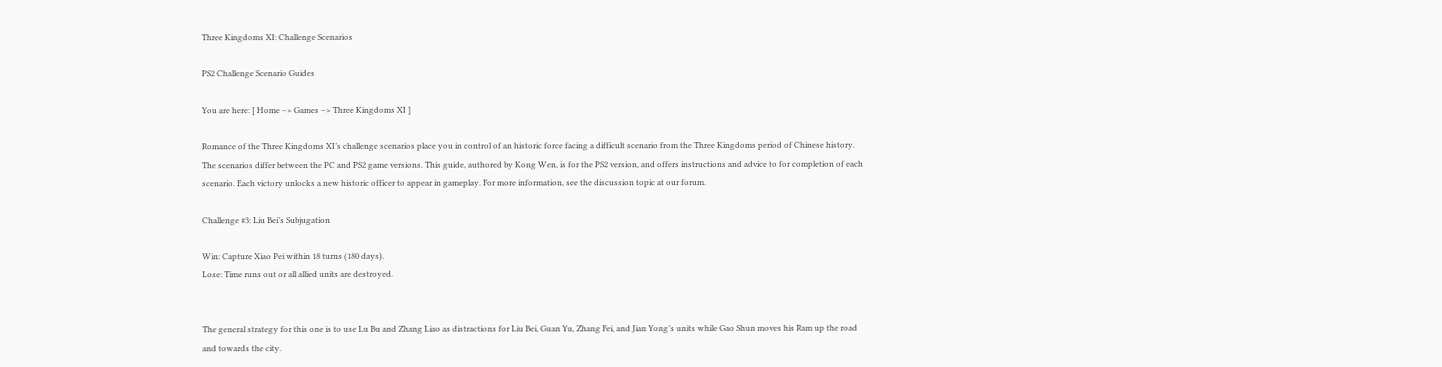Three Kingdoms XI: Challenge Scenarios

PS2 Challenge Scenario Guides

You are here: [ Home –> Games –> Three Kingdoms XI ]

Romance of the Three Kingdoms XI’s challenge scenarios place you in control of an historic force facing a difficult scenario from the Three Kingdoms period of Chinese history. The scenarios differ between the PC and PS2 game versions. This guide, authored by Kong Wen, is for the PS2 version, and offers instructions and advice to for completion of each scenario. Each victory unlocks a new historic officer to appear in gameplay. For more information, see the discussion topic at our forum.

Challenge #3: Liu Bei’s Subjugation

Win: Capture Xiao Pei within 18 turns (180 days).
Lose: Time runs out or all allied units are destroyed.


The general strategy for this one is to use Lu Bu and Zhang Liao as distractions for Liu Bei, Guan Yu, Zhang Fei, and Jian Yong’s units while Gao Shun moves his Ram up the road and towards the city.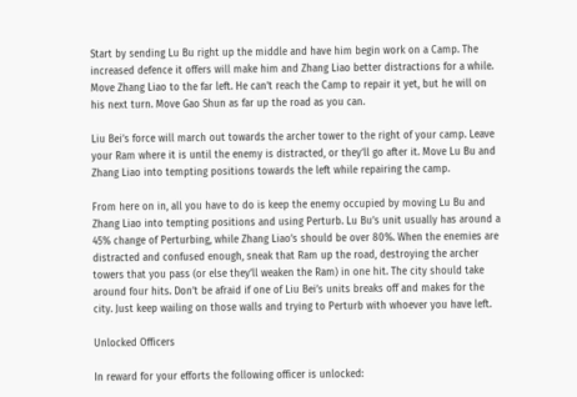Start by sending Lu Bu right up the middle and have him begin work on a Camp. The increased defence it offers will make him and Zhang Liao better distractions for a while. Move Zhang Liao to the far left. He can’t reach the Camp to repair it yet, but he will on his next turn. Move Gao Shun as far up the road as you can.

Liu Bei’s force will march out towards the archer tower to the right of your camp. Leave your Ram where it is until the enemy is distracted, or they’ll go after it. Move Lu Bu and Zhang Liao into tempting positions towards the left while repairing the camp.

From here on in, all you have to do is keep the enemy occupied by moving Lu Bu and Zhang Liao into tempting positions and using Perturb. Lu Bu’s unit usually has around a 45% change of Perturbing, while Zhang Liao’s should be over 80%. When the enemies are distracted and confused enough, sneak that Ram up the road, destroying the archer towers that you pass (or else they’ll weaken the Ram) in one hit. The city should take around four hits. Don’t be afraid if one of Liu Bei’s units breaks off and makes for the city. Just keep wailing on those walls and trying to Perturb with whoever you have left.

Unlocked Officers

In reward for your efforts the following officer is unlocked: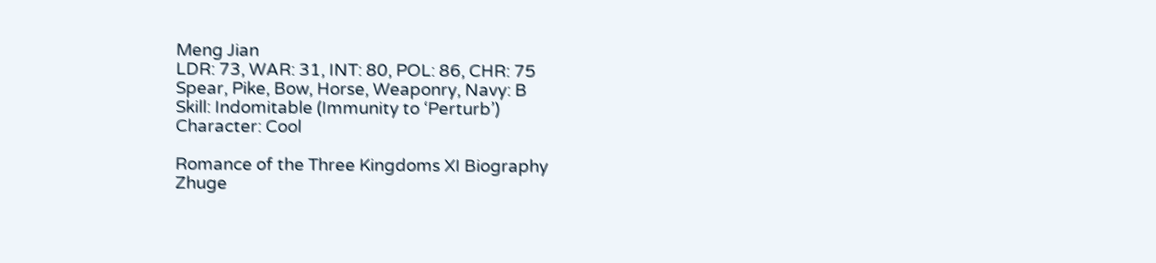Meng Jian
LDR: 73, WAR: 31, INT: 80, POL: 86, CHR: 75
Spear, Pike, Bow, Horse, Weaponry, Navy: B
Skill: Indomitable (Immunity to ‘Perturb’)
Character: Cool

Romance of the Three Kingdoms XI Biography
Zhuge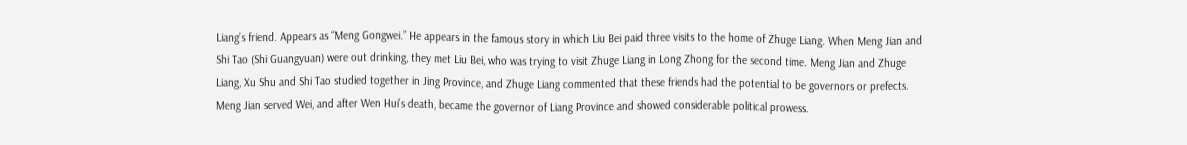Liang’s friend. Appears as “Meng Gongwei.” He appears in the famous story in which Liu Bei paid three visits to the home of Zhuge Liang. When Meng Jian and Shi Tao (Shi Guangyuan) were out drinking, they met Liu Bei, who was trying to visit Zhuge Liang in Long Zhong for the second time. Meng Jian and Zhuge Liang, Xu Shu and Shi Tao studied together in Jing Province, and Zhuge Liang commented that these friends had the potential to be governors or prefects. Meng Jian served Wei, and after Wen Hui’s death, became the governor of Liang Province and showed considerable political prowess.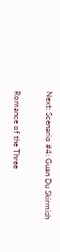Next: Scenario #4: Guan Du Skirmish

Romance of the Three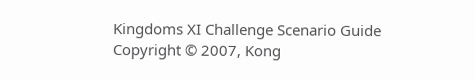Kingdoms XI Challenge Scenario Guide Copyright © 2007, Kong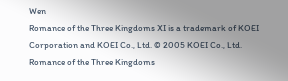Wen
Romance of the Three Kingdoms XI is a trademark of KOEI Corporation and KOEI Co., Ltd. © 2005 KOEI Co., Ltd.
Romance of the Three Kingdoms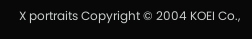X portraits Copyright © 2004 KOEI Co.,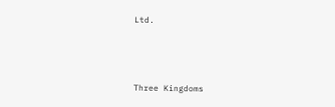Ltd.



Three Kingdoms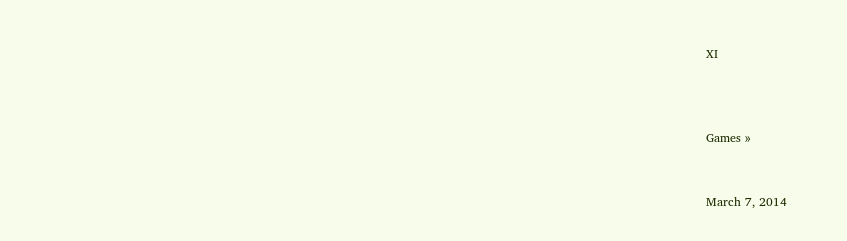XI



Games »


March 7, 2014